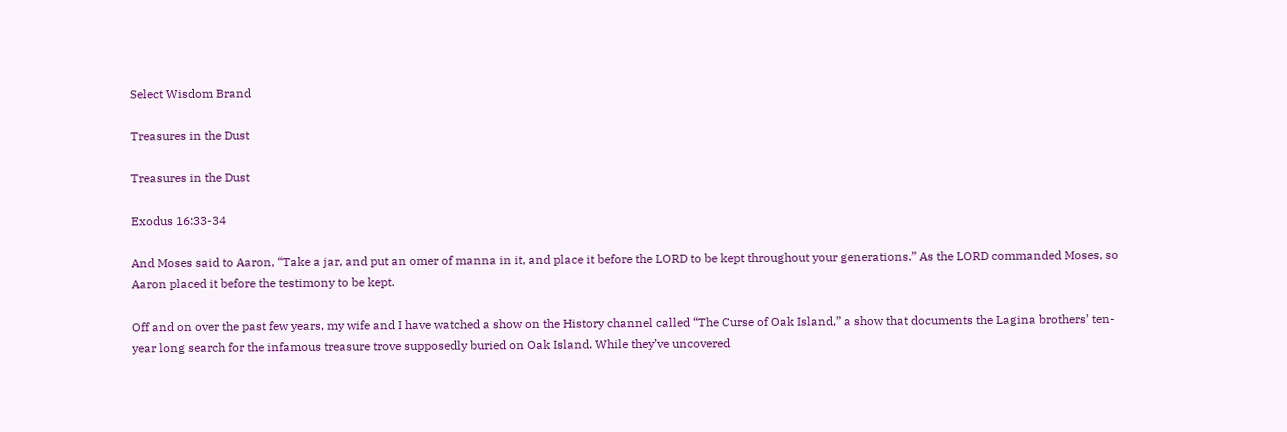Select Wisdom Brand

Treasures in the Dust

Treasures in the Dust

Exodus 16:33-34

And Moses said to Aaron, “Take a jar, and put an omer of manna in it, and place it before the LORD to be kept throughout your generations.” As the LORD commanded Moses, so Aaron placed it before the testimony to be kept.

Off and on over the past few years, my wife and I have watched a show on the History channel called “The Curse of Oak Island,” a show that documents the Lagina brothers’ ten-year long search for the infamous treasure trove supposedly buried on Oak Island. While they’ve uncovered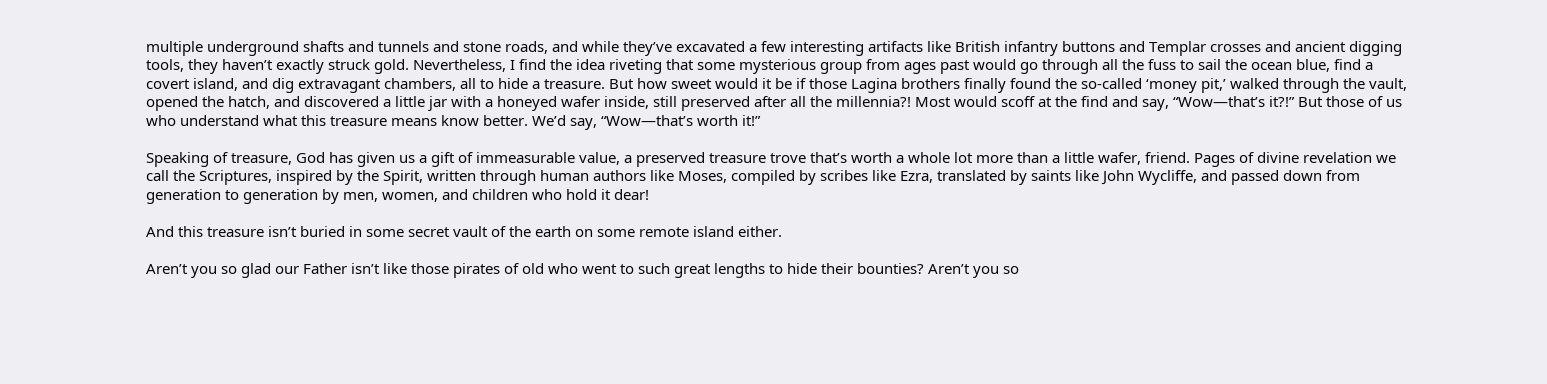multiple underground shafts and tunnels and stone roads, and while they’ve excavated a few interesting artifacts like British infantry buttons and Templar crosses and ancient digging tools, they haven’t exactly struck gold. Nevertheless, I find the idea riveting that some mysterious group from ages past would go through all the fuss to sail the ocean blue, find a covert island, and dig extravagant chambers, all to hide a treasure. But how sweet would it be if those Lagina brothers finally found the so-called ‘money pit,’ walked through the vault, opened the hatch, and discovered a little jar with a honeyed wafer inside, still preserved after all the millennia?! Most would scoff at the find and say, “Wow—that’s it?!” But those of us who understand what this treasure means know better. We’d say, “Wow—that’s worth it!”

Speaking of treasure, God has given us a gift of immeasurable value, a preserved treasure trove that’s worth a whole lot more than a little wafer, friend. Pages of divine revelation we call the Scriptures, inspired by the Spirit, written through human authors like Moses, compiled by scribes like Ezra, translated by saints like John Wycliffe, and passed down from generation to generation by men, women, and children who hold it dear!

And this treasure isn’t buried in some secret vault of the earth on some remote island either.

Aren’t you so glad our Father isn’t like those pirates of old who went to such great lengths to hide their bounties? Aren’t you so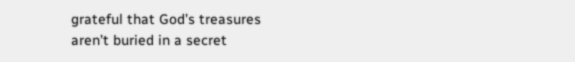grateful that God’s treasures aren’t buried in a secret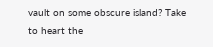vault on some obscure island? Take to heart the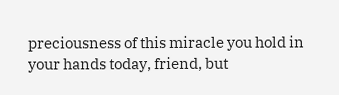preciousness of this miracle you hold in your hands today, friend, but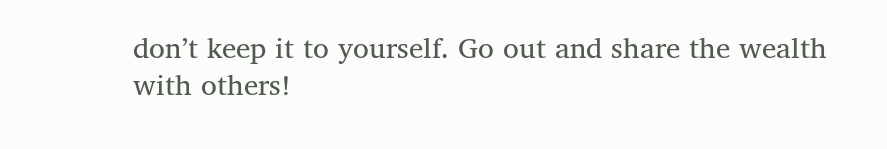don’t keep it to yourself. Go out and share the wealth with others!